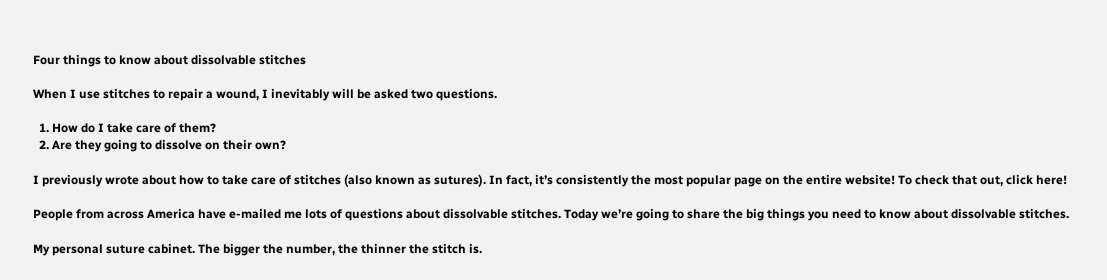Four things to know about dissolvable stitches

When I use stitches to repair a wound, I inevitably will be asked two questions.

  1. How do I take care of them?
  2. Are they going to dissolve on their own?

I previously wrote about how to take care of stitches (also known as sutures). In fact, it’s consistently the most popular page on the entire website! To check that out, click here!

People from across America have e-mailed me lots of questions about dissolvable stitches. Today we’re going to share the big things you need to know about dissolvable stitches.

My personal suture cabinet. The bigger the number, the thinner the stitch is.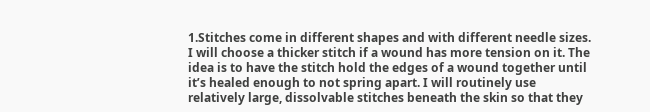1.Stitches come in different shapes and with different needle sizes. I will choose a thicker stitch if a wound has more tension on it. The idea is to have the stitch hold the edges of a wound together until it’s healed enough to not spring apart. I will routinely use relatively large, dissolvable stitches beneath the skin so that they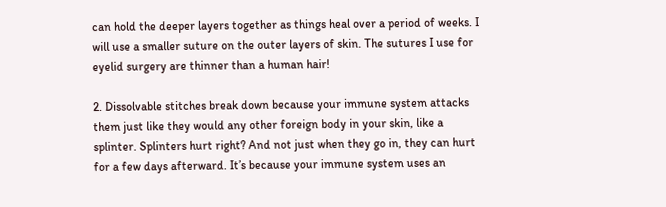can hold the deeper layers together as things heal over a period of weeks. I will use a smaller suture on the outer layers of skin. The sutures I use for eyelid surgery are thinner than a human hair!

2. Dissolvable stitches break down because your immune system attacks them just like they would any other foreign body in your skin, like a splinter. Splinters hurt right? And not just when they go in, they can hurt for a few days afterward. It’s because your immune system uses an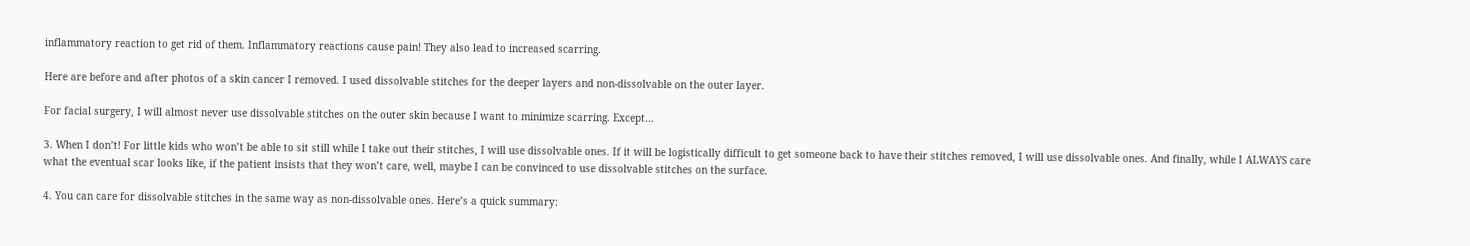inflammatory reaction to get rid of them. Inflammatory reactions cause pain! They also lead to increased scarring.

Here are before and after photos of a skin cancer I removed. I used dissolvable stitches for the deeper layers and non-dissolvable on the outer layer.

For facial surgery, I will almost never use dissolvable stitches on the outer skin because I want to minimize scarring. Except…

3. When I don’t! For little kids who won’t be able to sit still while I take out their stitches, I will use dissolvable ones. If it will be logistically difficult to get someone back to have their stitches removed, I will use dissolvable ones. And finally, while I ALWAYS care what the eventual scar looks like, if the patient insists that they won’t care, well, maybe I can be convinced to use dissolvable stitches on the surface.

4. You can care for dissolvable stitches in the same way as non-dissolvable ones. Here’s a quick summary: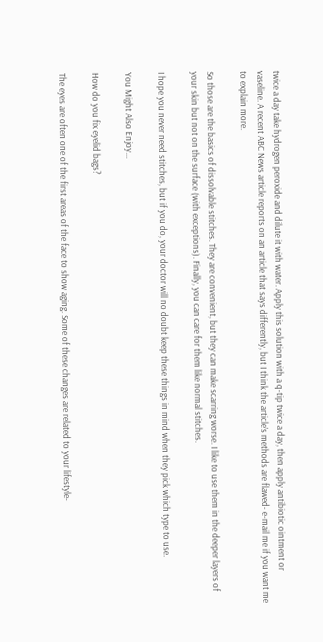twice a day take hydrogen peroxide and dilute it with water. Apply this solution with a q-tip twice a day, then apply antibiotic ointment or vaseline. A recent ABC News article reports on an article that says differently, but I think the article’s methods are flawed- e-mail me if you want me to explain more.

So those are the basics of dissolvable stitches. They are convenient, but they can make scarring worse. I like to use them in the deeper layers of your skin but not on the surface (with exceptions). Finally, you can care for them like normal stitches.

I hope you never need stitches, but if you do, your doctor will no doubt keep these things in mind when they pick which type to use.

You Might Also Enjoy...

How do you fix eyelid bags?

The eyes are often one of the first areas of the face to show aging. Some of these changes are related to your lifestyle-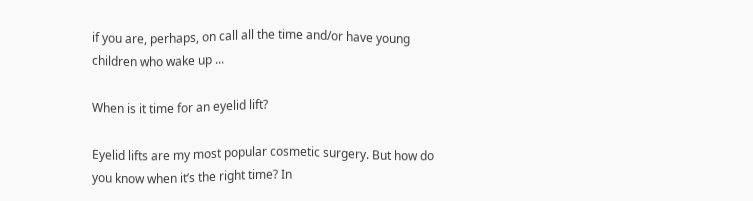if you are, perhaps, on call all the time and/or have young children who wake up ...

When is it time for an eyelid lift?

Eyelid lifts are my most popular cosmetic surgery. But how do you know when it’s the right time? In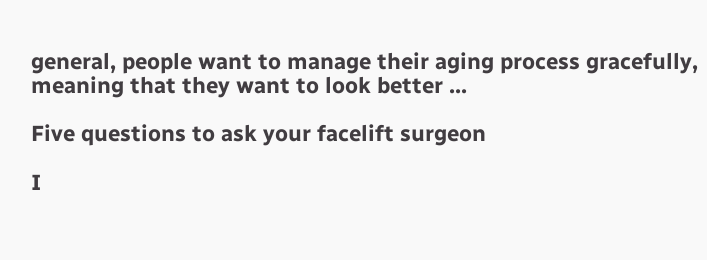general, people want to manage their aging process gracefully, meaning that they want to look better ...

Five questions to ask your facelift surgeon

I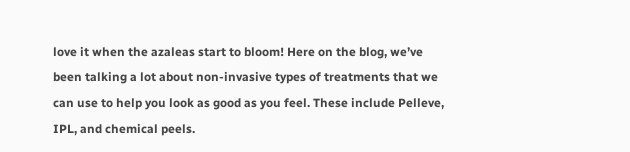love it when the azaleas start to bloom! Here on the blog, we’ve been talking a lot about non-invasive types of treatments that we can use to help you look as good as you feel. These include Pelleve, IPL, and chemical peels.